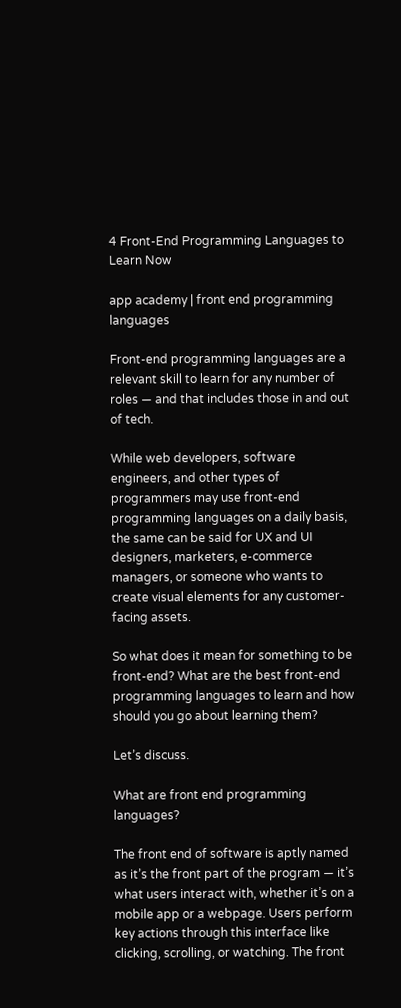4 Front-End Programming Languages to Learn Now

app academy | front end programming languages

Front-end programming languages are a relevant skill to learn for any number of roles — and that includes those in and out of tech.

While web developers, software engineers, and other types of programmers may use front-end programming languages on a daily basis, the same can be said for UX and UI designers, marketers, e-commerce managers, or someone who wants to create visual elements for any customer-facing assets.

So what does it mean for something to be front-end? What are the best front-end programming languages to learn and how should you go about learning them?

Let’s discuss.

What are front end programming languages?

The front end of software is aptly named as it’s the front part of the program — it’s what users interact with, whether it’s on a mobile app or a webpage. Users perform key actions through this interface like clicking, scrolling, or watching. The front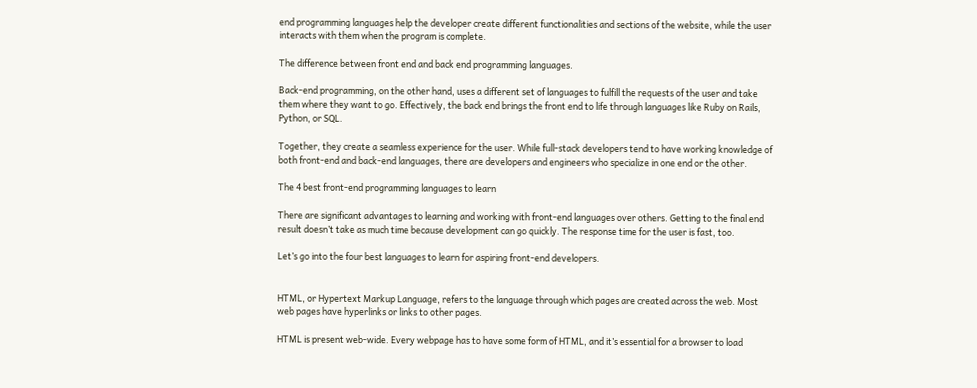end programming languages help the developer create different functionalities and sections of the website, while the user interacts with them when the program is complete.

The difference between front end and back end programming languages.

Back-end programming, on the other hand, uses a different set of languages to fulfill the requests of the user and take them where they want to go. Effectively, the back end brings the front end to life through languages like Ruby on Rails, Python, or SQL.

Together, they create a seamless experience for the user. While full-stack developers tend to have working knowledge of both front-end and back-end languages, there are developers and engineers who specialize in one end or the other.

The 4 best front-end programming languages to learn

There are significant advantages to learning and working with front-end languages over others. Getting to the final end result doesn’t take as much time because development can go quickly. The response time for the user is fast, too.

Let’s go into the four best languages to learn for aspiring front-end developers.


HTML, or Hypertext Markup Language, refers to the language through which pages are created across the web. Most web pages have hyperlinks or links to other pages.

HTML is present web-wide. Every webpage has to have some form of HTML, and it’s essential for a browser to load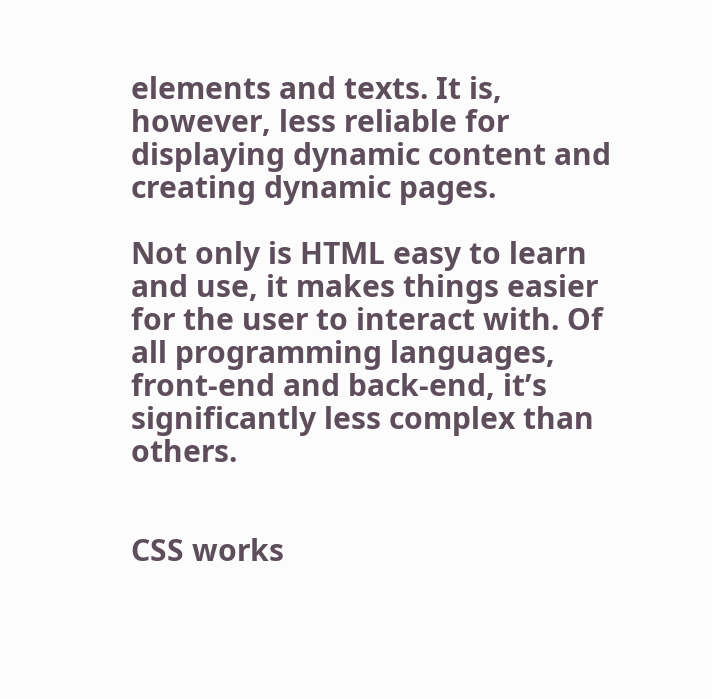elements and texts. It is, however, less reliable for displaying dynamic content and creating dynamic pages.

Not only is HTML easy to learn and use, it makes things easier for the user to interact with. Of all programming languages, front-end and back-end, it’s significantly less complex than others.


CSS works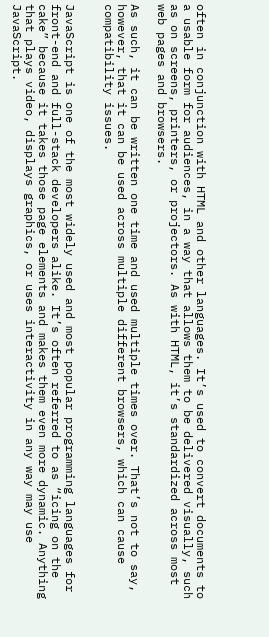often in conjunction with HTML and other languages. It’s used to convert documents to a usable form for audiences, in a way that allows them to be delivered visually, such as on screens, printers, or projectors. As with HTML, it’s standardized across most web pages and browsers.

As such, it can be written one time and used multiple times over. That’s not to say, however, that it can be used across multiple different browsers, which can cause compatibility issues.


JavaScript is one of the most widely used and most popular programming languages for front-end and full-stack developers alike. It’s often referred to as “icing on the cake” because it takes those page elements and makes them even more dynamic. Anything that plays video, displays graphics, or uses interactivity in any way may use JavaScript.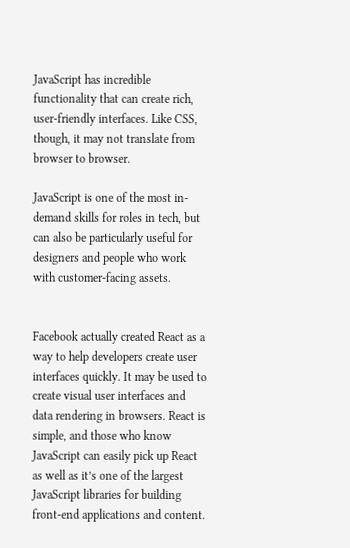JavaScript has incredible functionality that can create rich, user-friendly interfaces. Like CSS, though, it may not translate from browser to browser.

JavaScript is one of the most in-demand skills for roles in tech, but can also be particularly useful for designers and people who work with customer-facing assets.


Facebook actually created React as a way to help developers create user interfaces quickly. It may be used to create visual user interfaces and data rendering in browsers. React is simple, and those who know JavaScript can easily pick up React as well as it’s one of the largest JavaScript libraries for building front-end applications and content.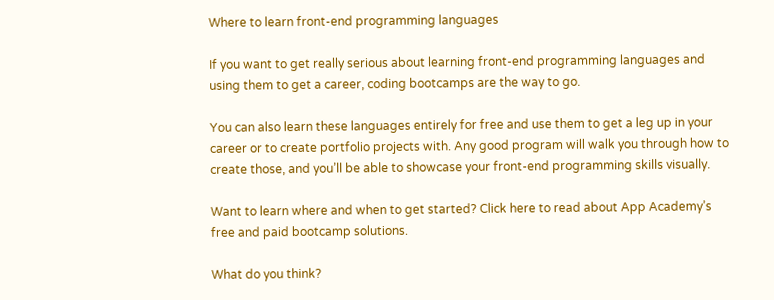Where to learn front-end programming languages

If you want to get really serious about learning front-end programming languages and using them to get a career, coding bootcamps are the way to go.

You can also learn these languages entirely for free and use them to get a leg up in your career or to create portfolio projects with. Any good program will walk you through how to create those, and you’ll be able to showcase your front-end programming skills visually.

Want to learn where and when to get started? Click here to read about App Academy’s free and paid bootcamp solutions.

What do you think?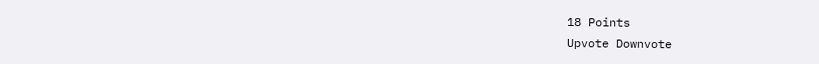18 Points
Upvote Downvote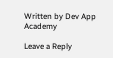Written by Dev App Academy

Leave a Reply